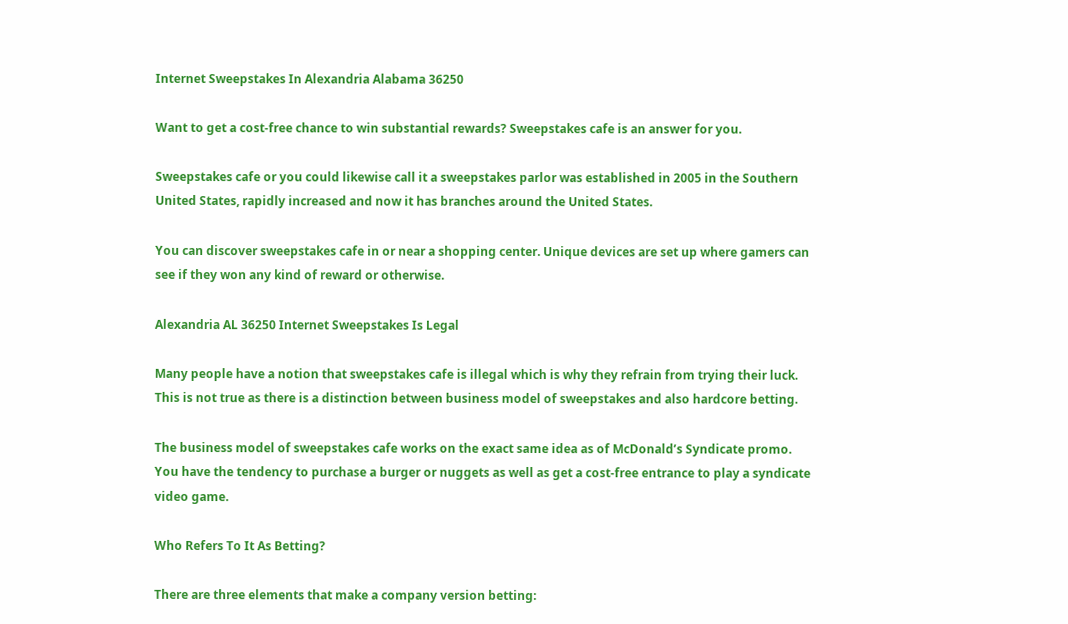Internet Sweepstakes In Alexandria Alabama 36250

Want to get a cost-free chance to win substantial rewards? Sweepstakes cafe is an answer for you.

Sweepstakes cafe or you could likewise call it a sweepstakes parlor was established in 2005 in the Southern United States, rapidly increased and now it has branches around the United States.

You can discover sweepstakes cafe in or near a shopping center. Unique devices are set up where gamers can see if they won any kind of reward or otherwise.

Alexandria AL 36250 Internet Sweepstakes Is Legal

Many people have a notion that sweepstakes cafe is illegal which is why they refrain from trying their luck. This is not true as there is a distinction between business model of sweepstakes and also hardcore betting.

The business model of sweepstakes cafe works on the exact same idea as of McDonald’s Syndicate promo. You have the tendency to purchase a burger or nuggets as well as get a cost-free entrance to play a syndicate video game.

Who Refers To It As Betting?

There are three elements that make a company version betting: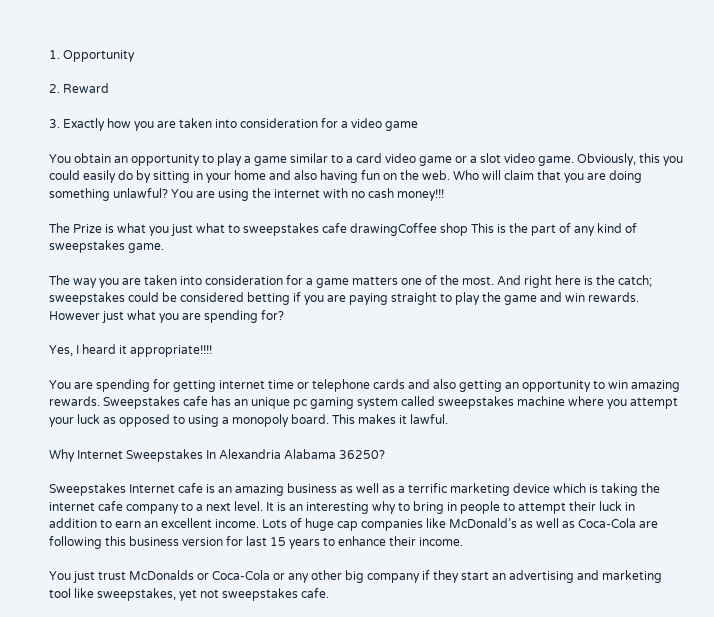1. Opportunity

2. Reward

3. Exactly how you are taken into consideration for a video game

You obtain an opportunity to play a game similar to a card video game or a slot video game. Obviously, this you could easily do by sitting in your home and also having fun on the web. Who will claim that you are doing something unlawful? You are using the internet with no cash money!!!

The Prize is what you just what to sweepstakes cafe drawingCoffee shop This is the part of any kind of sweepstakes game.

The way you are taken into consideration for a game matters one of the most. And right here is the catch; sweepstakes could be considered betting if you are paying straight to play the game and win rewards. However just what you are spending for?

Yes, I heard it appropriate!!!!

You are spending for getting internet time or telephone cards and also getting an opportunity to win amazing rewards. Sweepstakes cafe has an unique pc gaming system called sweepstakes machine where you attempt your luck as opposed to using a monopoly board. This makes it lawful.

Why Internet Sweepstakes In Alexandria Alabama 36250?

Sweepstakes Internet cafe is an amazing business as well as a terrific marketing device which is taking the internet cafe company to a next level. It is an interesting why to bring in people to attempt their luck in addition to earn an excellent income. Lots of huge cap companies like McDonald’s as well as Coca-Cola are following this business version for last 15 years to enhance their income.

You just trust McDonalds or Coca-Cola or any other big company if they start an advertising and marketing tool like sweepstakes, yet not sweepstakes cafe.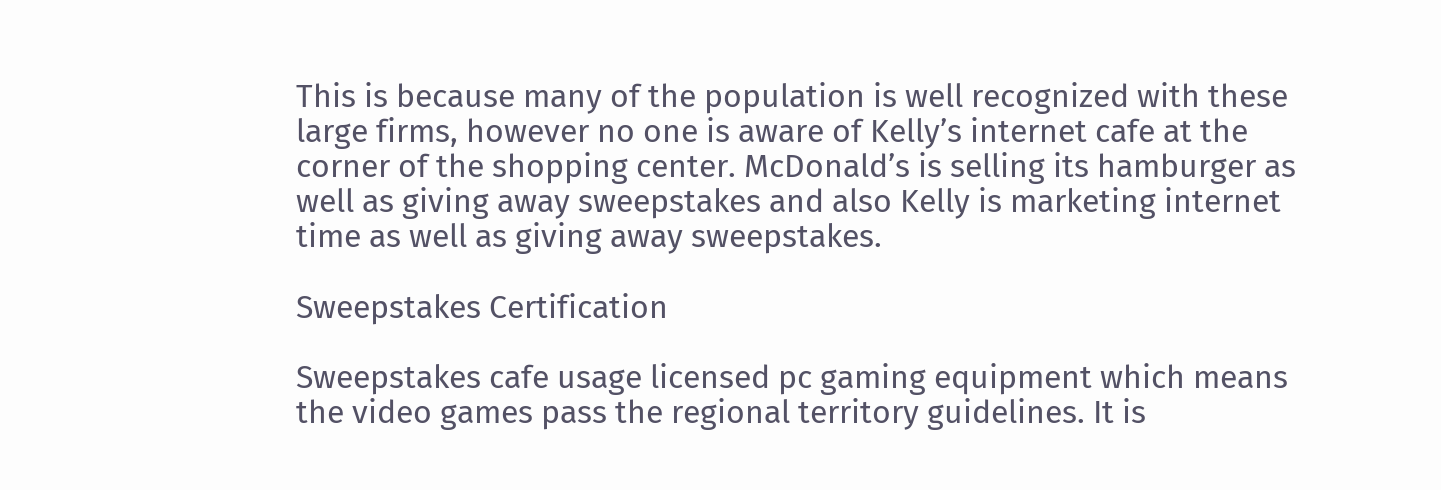This is because many of the population is well recognized with these large firms, however no one is aware of Kelly’s internet cafe at the corner of the shopping center. McDonald’s is selling its hamburger as well as giving away sweepstakes and also Kelly is marketing internet time as well as giving away sweepstakes.

Sweepstakes Certification

Sweepstakes cafe usage licensed pc gaming equipment which means the video games pass the regional territory guidelines. It is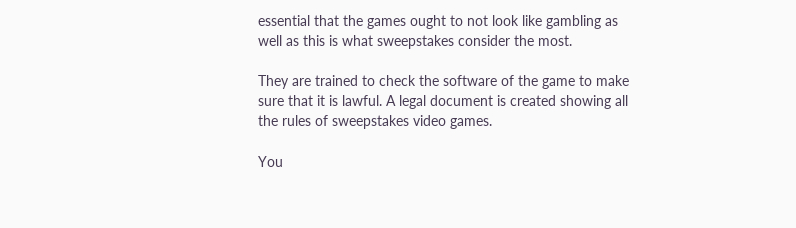essential that the games ought to not look like gambling as well as this is what sweepstakes consider the most.

They are trained to check the software of the game to make sure that it is lawful. A legal document is created showing all the rules of sweepstakes video games.

You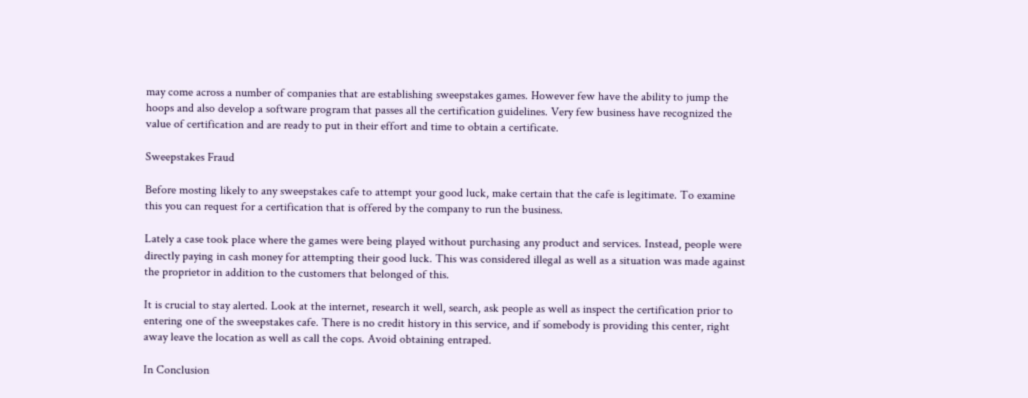may come across a number of companies that are establishing sweepstakes games. However few have the ability to jump the hoops and also develop a software program that passes all the certification guidelines. Very few business have recognized the value of certification and are ready to put in their effort and time to obtain a certificate.

Sweepstakes Fraud

Before mosting likely to any sweepstakes cafe to attempt your good luck, make certain that the cafe is legitimate. To examine this you can request for a certification that is offered by the company to run the business.

Lately a case took place where the games were being played without purchasing any product and services. Instead, people were directly paying in cash money for attempting their good luck. This was considered illegal as well as a situation was made against the proprietor in addition to the customers that belonged of this.

It is crucial to stay alerted. Look at the internet, research it well, search, ask people as well as inspect the certification prior to entering one of the sweepstakes cafe. There is no credit history in this service, and if somebody is providing this center, right away leave the location as well as call the cops. Avoid obtaining entraped.

In Conclusion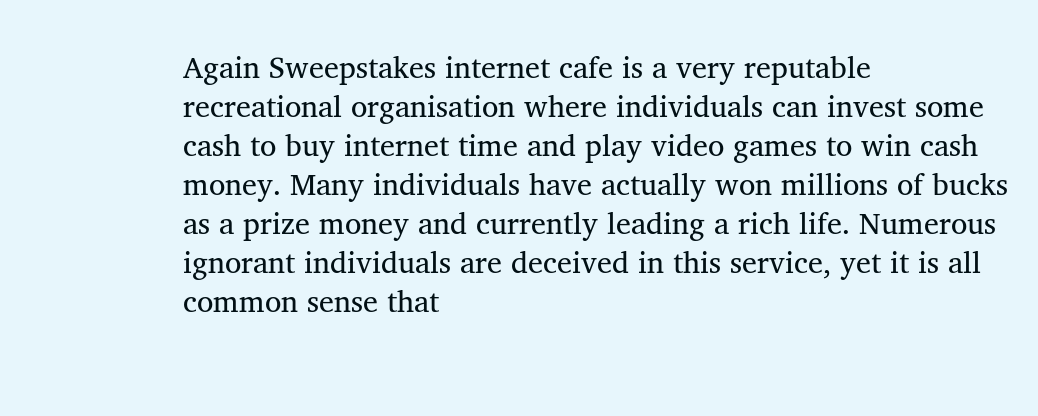Again Sweepstakes internet cafe is a very reputable recreational organisation where individuals can invest some cash to buy internet time and play video games to win cash money. Many individuals have actually won millions of bucks as a prize money and currently leading a rich life. Numerous ignorant individuals are deceived in this service, yet it is all common sense that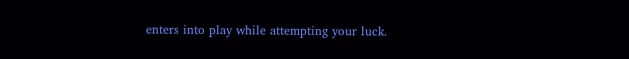enters into play while attempting your luck.